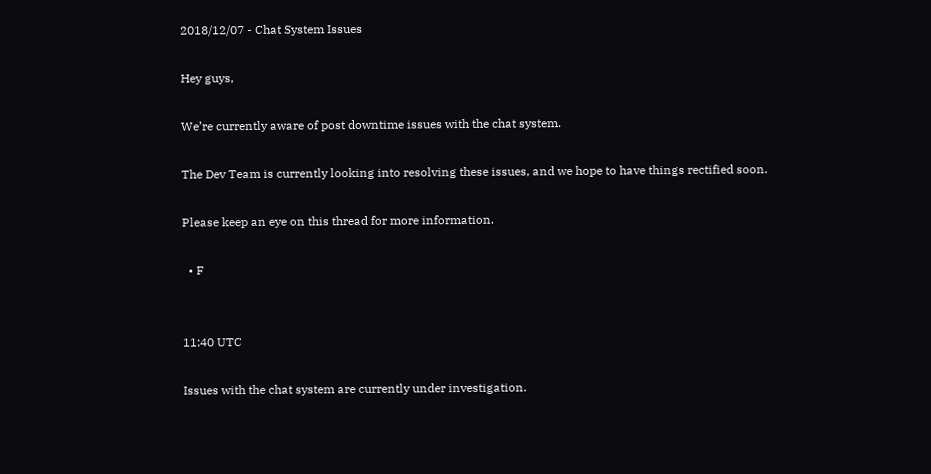2018/12/07 - Chat System Issues

Hey guys,

We’re currently aware of post downtime issues with the chat system.

The Dev Team is currently looking into resolving these issues, and we hope to have things rectified soon.

Please keep an eye on this thread for more information.

  • F


11:40 UTC

Issues with the chat system are currently under investigation.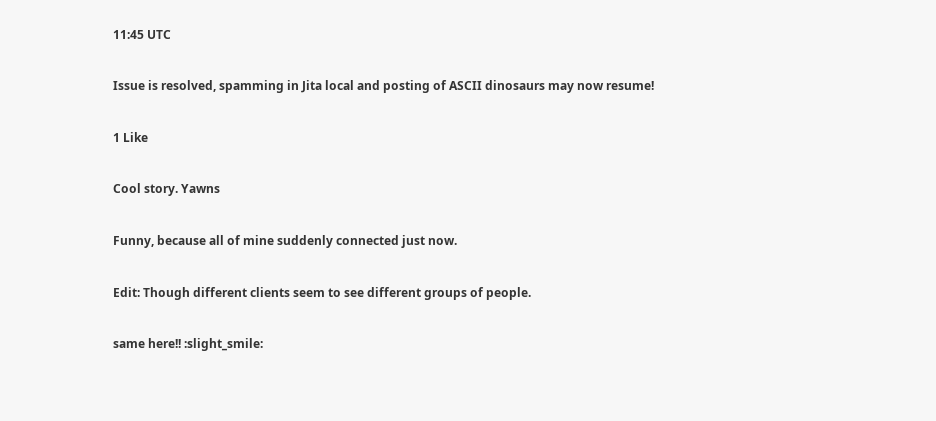11:45 UTC

Issue is resolved, spamming in Jita local and posting of ASCII dinosaurs may now resume!

1 Like

Cool story. Yawns

Funny, because all of mine suddenly connected just now.

Edit: Though different clients seem to see different groups of people.

same here!! :slight_smile: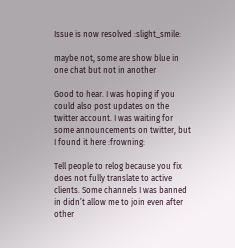Issue is now resolved :slight_smile:

maybe not, some are show blue in one chat but not in another

Good to hear. I was hoping if you could also post updates on the twitter account. I was waiting for some announcements on twitter, but I found it here :frowning:

Tell people to relog because you fix does not fully translate to active clients. Some channels I was banned in didn’t allow me to join even after other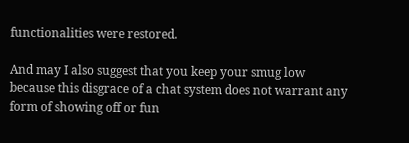functionalities were restored.

And may I also suggest that you keep your smug low because this disgrace of a chat system does not warrant any form of showing off or fun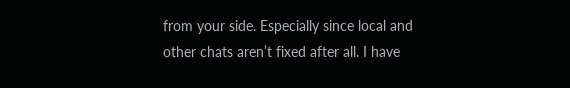from your side. Especially since local and other chats aren’t fixed after all. I have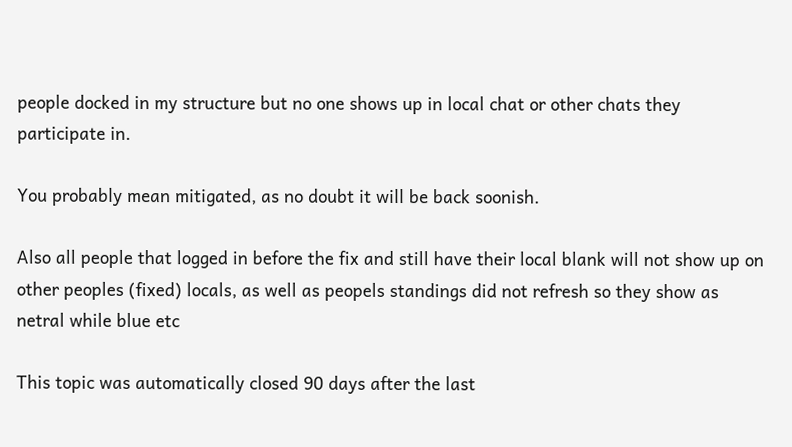people docked in my structure but no one shows up in local chat or other chats they participate in.

You probably mean mitigated, as no doubt it will be back soonish.

Also all people that logged in before the fix and still have their local blank will not show up on other peoples (fixed) locals, as well as peopels standings did not refresh so they show as netral while blue etc

This topic was automatically closed 90 days after the last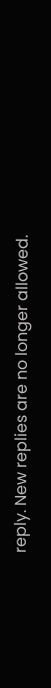reply. New replies are no longer allowed.